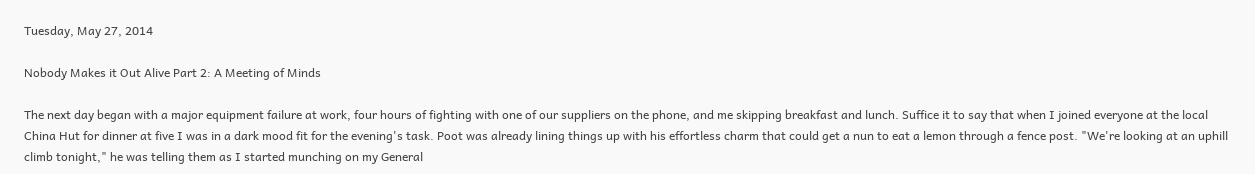Tuesday, May 27, 2014

Nobody Makes it Out Alive Part 2: A Meeting of Minds

The next day began with a major equipment failure at work, four hours of fighting with one of our suppliers on the phone, and me skipping breakfast and lunch. Suffice it to say that when I joined everyone at the local China Hut for dinner at five I was in a dark mood fit for the evening's task. Poot was already lining things up with his effortless charm that could get a nun to eat a lemon through a fence post. "We're looking at an uphill climb tonight," he was telling them as I started munching on my General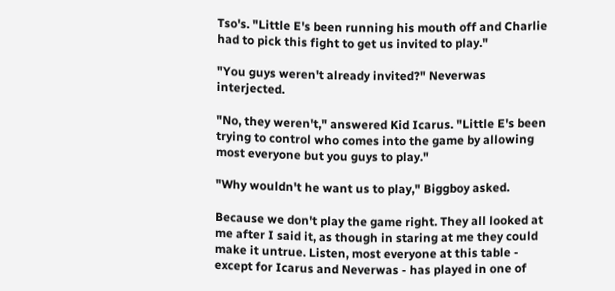Tso's. "Little E's been running his mouth off and Charlie had to pick this fight to get us invited to play."

"You guys weren't already invited?" Neverwas interjected.

"No, they weren't," answered Kid Icarus. "Little E's been trying to control who comes into the game by allowing most everyone but you guys to play."

"Why wouldn't he want us to play," Biggboy asked.

Because we don't play the game right. They all looked at me after I said it, as though in staring at me they could make it untrue. Listen, most everyone at this table - except for Icarus and Neverwas - has played in one of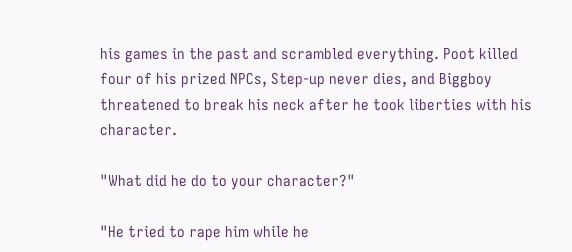his games in the past and scrambled everything. Poot killed four of his prized NPCs, Step-up never dies, and Biggboy threatened to break his neck after he took liberties with his character.

"What did he do to your character?"

"He tried to rape him while he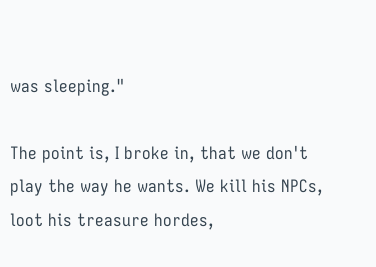was sleeping."

The point is, I broke in, that we don't play the way he wants. We kill his NPCs, loot his treasure hordes,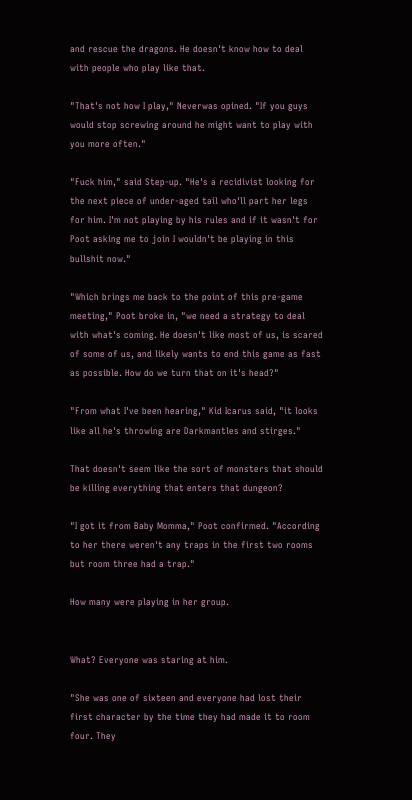and rescue the dragons. He doesn't know how to deal with people who play like that.

"That's not how I play," Neverwas opined. "If you guys would stop screwing around he might want to play with you more often."

"Fuck him," said Step-up. "He's a recidivist looking for the next piece of under-aged tail who'll part her legs for him. I'm not playing by his rules and if it wasn't for Poot asking me to join I wouldn't be playing in this bullshit now."

"Which brings me back to the point of this pre-game meeting," Poot broke in, "we need a strategy to deal with what's coming. He doesn't like most of us, is scared of some of us, and likely wants to end this game as fast as possible. How do we turn that on it's head?"

"From what I've been hearing," Kid Icarus said, "it looks like all he's throwing are Darkmantles and stirges."

That doesn't seem like the sort of monsters that should be killing everything that enters that dungeon?

"I got it from Baby Momma," Poot confirmed. "According to her there weren't any traps in the first two rooms but room three had a trap."

How many were playing in her group.


What? Everyone was staring at him.

"She was one of sixteen and everyone had lost their first character by the time they had made it to room four. They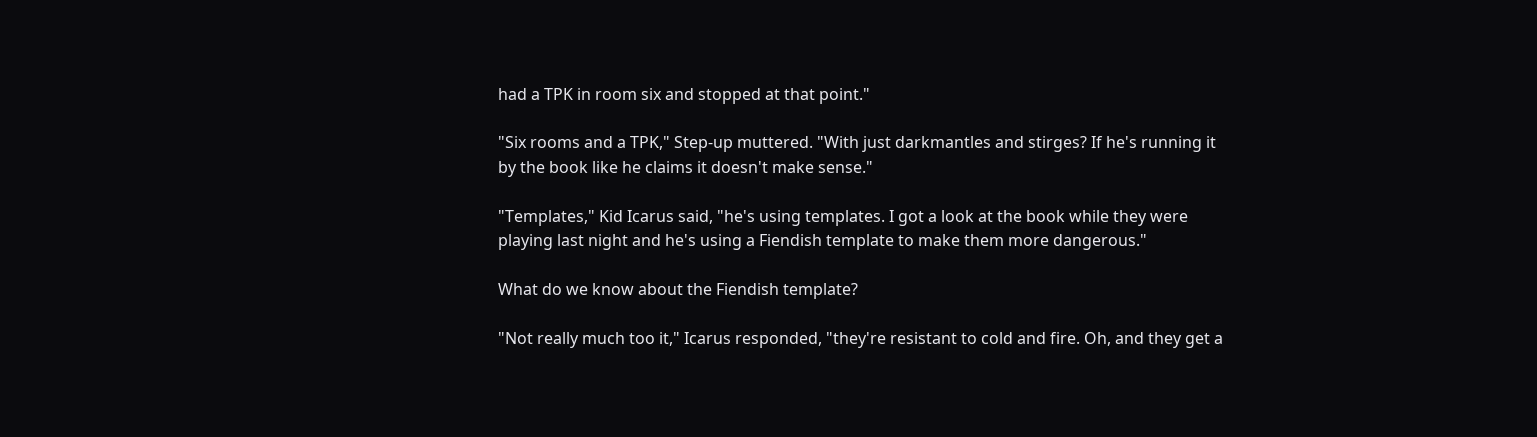had a TPK in room six and stopped at that point."

"Six rooms and a TPK," Step-up muttered. "With just darkmantles and stirges? If he's running it by the book like he claims it doesn't make sense."

"Templates," Kid Icarus said, "he's using templates. I got a look at the book while they were playing last night and he's using a Fiendish template to make them more dangerous."

What do we know about the Fiendish template?

"Not really much too it," Icarus responded, "they're resistant to cold and fire. Oh, and they get a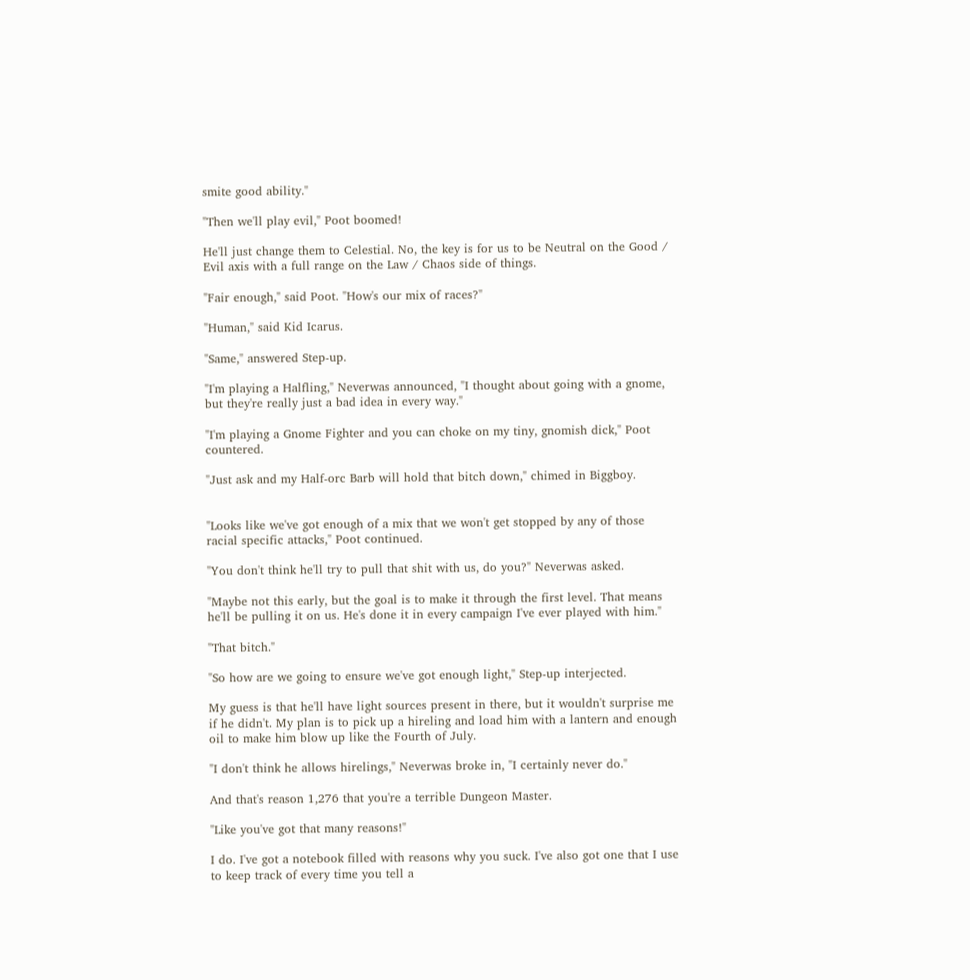smite good ability."

"Then we'll play evil," Poot boomed!

He'll just change them to Celestial. No, the key is for us to be Neutral on the Good / Evil axis with a full range on the Law / Chaos side of things.

"Fair enough," said Poot. "How's our mix of races?"

"Human," said Kid Icarus.

"Same," answered Step-up.

"I'm playing a Halfling," Neverwas announced, "I thought about going with a gnome, but they're really just a bad idea in every way."

"I'm playing a Gnome Fighter and you can choke on my tiny, gnomish dick," Poot countered.

"Just ask and my Half-orc Barb will hold that bitch down," chimed in Biggboy.


"Looks like we've got enough of a mix that we won't get stopped by any of those racial specific attacks," Poot continued.

"You don't think he'll try to pull that shit with us, do you?" Neverwas asked.

"Maybe not this early, but the goal is to make it through the first level. That means he'll be pulling it on us. He's done it in every campaign I've ever played with him."

"That bitch."

"So how are we going to ensure we've got enough light," Step-up interjected.

My guess is that he'll have light sources present in there, but it wouldn't surprise me if he didn't. My plan is to pick up a hireling and load him with a lantern and enough oil to make him blow up like the Fourth of July.

"I don't think he allows hirelings," Neverwas broke in, "I certainly never do."

And that's reason 1,276 that you're a terrible Dungeon Master.

"Like you've got that many reasons!"

I do. I've got a notebook filled with reasons why you suck. I've also got one that I use to keep track of every time you tell a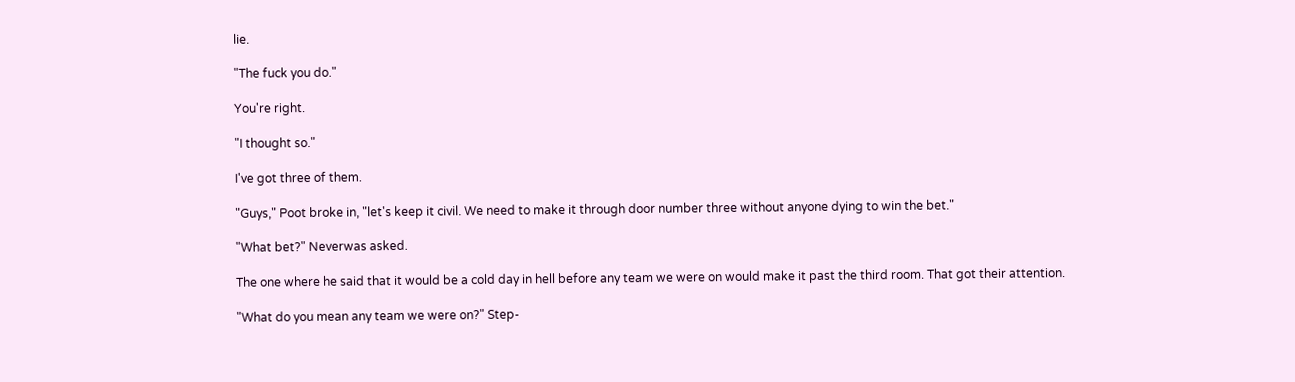lie.

"The fuck you do."

You're right.

"I thought so."

I've got three of them.

"Guys," Poot broke in, "let's keep it civil. We need to make it through door number three without anyone dying to win the bet."

"What bet?" Neverwas asked.

The one where he said that it would be a cold day in hell before any team we were on would make it past the third room. That got their attention.

"What do you mean any team we were on?" Step-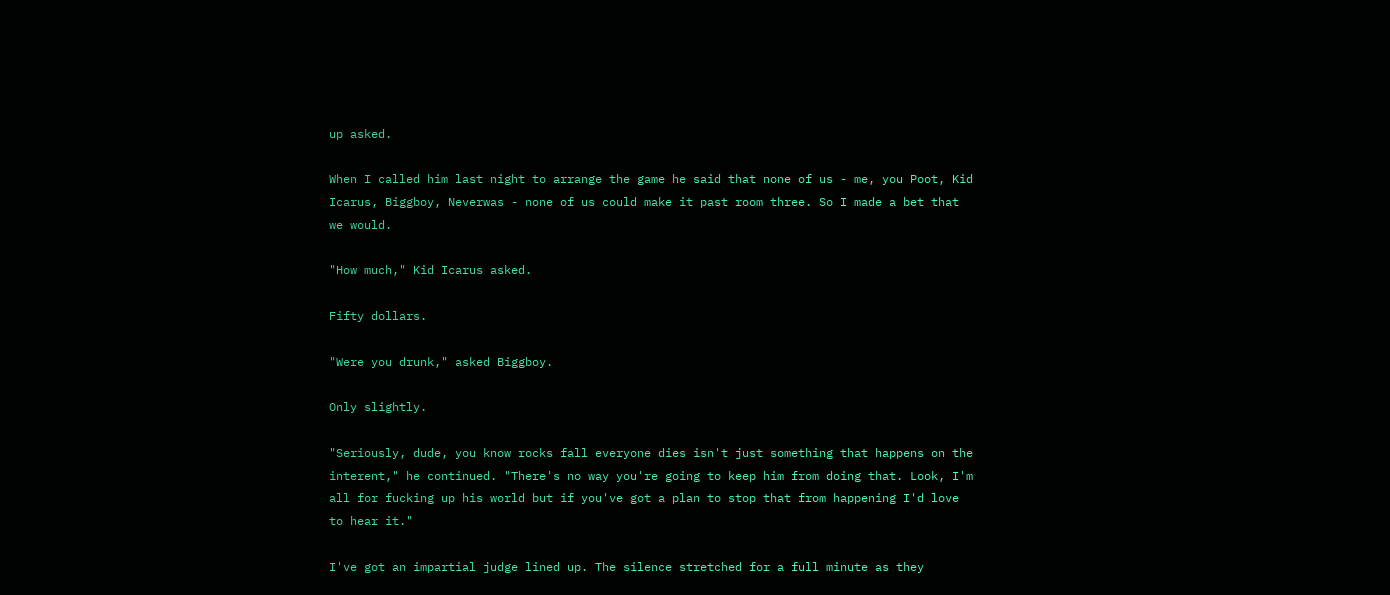up asked.

When I called him last night to arrange the game he said that none of us - me, you Poot, Kid Icarus, Biggboy, Neverwas - none of us could make it past room three. So I made a bet that we would.

"How much," Kid Icarus asked.

Fifty dollars.

"Were you drunk," asked Biggboy.

Only slightly.

"Seriously, dude, you know rocks fall everyone dies isn't just something that happens on the interent," he continued. "There's no way you're going to keep him from doing that. Look, I'm all for fucking up his world but if you've got a plan to stop that from happening I'd love to hear it."

I've got an impartial judge lined up. The silence stretched for a full minute as they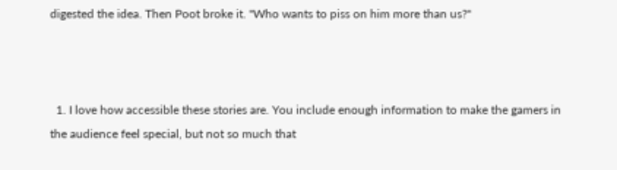digested the idea. Then Poot broke it. "Who wants to piss on him more than us?"



  1. I love how accessible these stories are. You include enough information to make the gamers in the audience feel special, but not so much that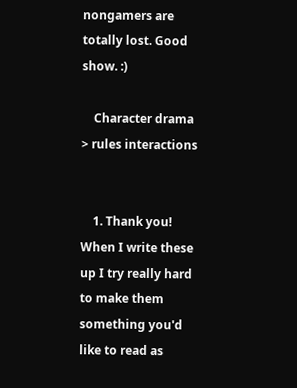nongamers are totally lost. Good show. :)

    Character drama > rules interactions


    1. Thank you! When I write these up I try really hard to make them something you'd like to read as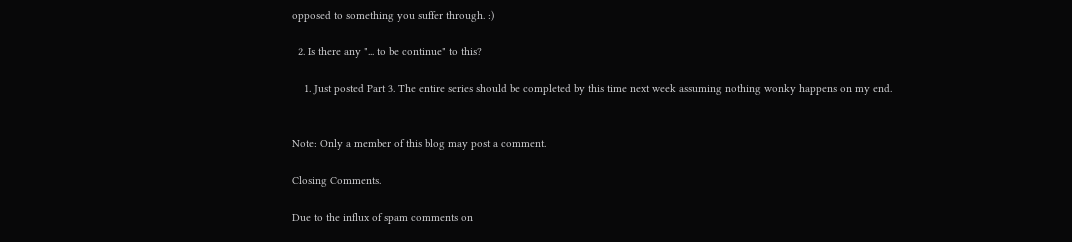opposed to something you suffer through. :)

  2. Is there any "... to be continue" to this?

    1. Just posted Part 3. The entire series should be completed by this time next week assuming nothing wonky happens on my end.


Note: Only a member of this blog may post a comment.

Closing Comments.

Due to the influx of spam comments on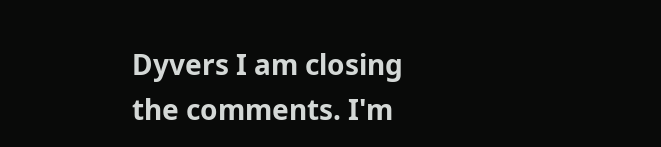Dyvers I am closing the comments. I'm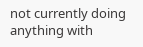not currently doing anything with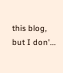this blog, but I don'...